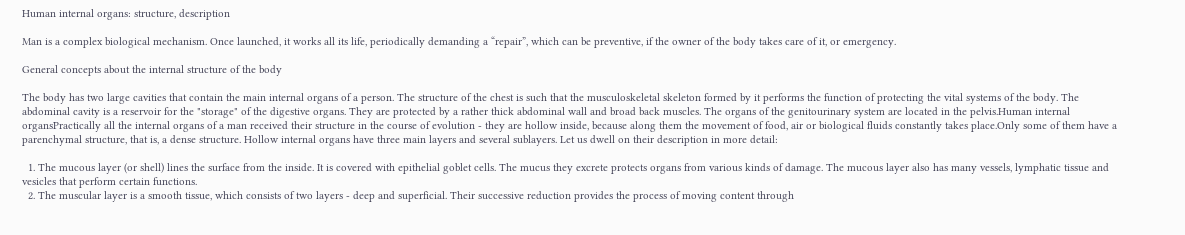Human internal organs: structure, description

Man is a complex biological mechanism. Once launched, it works all its life, periodically demanding a “repair”, which can be preventive, if the owner of the body takes care of it, or emergency.

General concepts about the internal structure of the body

The body has two large cavities that contain the main internal organs of a person. The structure of the chest is such that the musculoskeletal skeleton formed by it performs the function of protecting the vital systems of the body. The abdominal cavity is a reservoir for the "storage" of the digestive organs. They are protected by a rather thick abdominal wall and broad back muscles. The organs of the genitourinary system are located in the pelvis.Human internal organsPractically all the internal organs of a man received their structure in the course of evolution - they are hollow inside, because along them the movement of food, air or biological fluids constantly takes place.Only some of them have a parenchymal structure, that is, a dense structure. Hollow internal organs have three main layers and several sublayers. Let us dwell on their description in more detail:

  1. The mucous layer (or shell) lines the surface from the inside. It is covered with epithelial goblet cells. The mucus they excrete protects organs from various kinds of damage. The mucous layer also has many vessels, lymphatic tissue and vesicles that perform certain functions.
  2. The muscular layer is a smooth tissue, which consists of two layers - deep and superficial. Their successive reduction provides the process of moving content through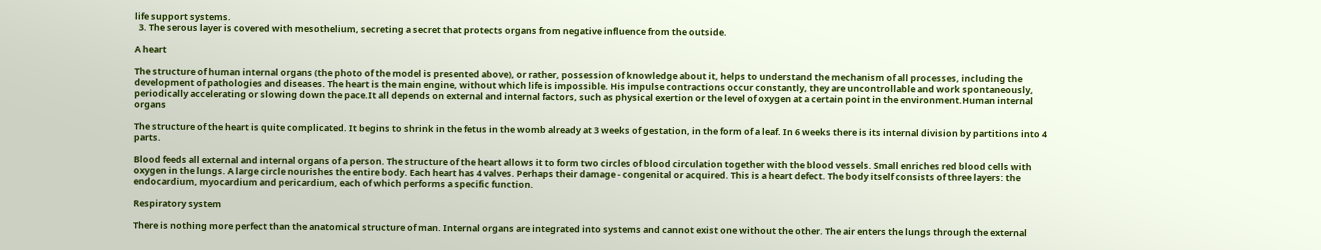life support systems.
  3. The serous layer is covered with mesothelium, secreting a secret that protects organs from negative influence from the outside.

A heart

The structure of human internal organs (the photo of the model is presented above), or rather, possession of knowledge about it, helps to understand the mechanism of all processes, including the development of pathologies and diseases. The heart is the main engine, without which life is impossible. His impulse contractions occur constantly, they are uncontrollable and work spontaneously, periodically accelerating or slowing down the pace.It all depends on external and internal factors, such as physical exertion or the level of oxygen at a certain point in the environment.Human internal organs

The structure of the heart is quite complicated. It begins to shrink in the fetus in the womb already at 3 weeks of gestation, in the form of a leaf. In 6 weeks there is its internal division by partitions into 4 parts.

Blood feeds all external and internal organs of a person. The structure of the heart allows it to form two circles of blood circulation together with the blood vessels. Small enriches red blood cells with oxygen in the lungs. A large circle nourishes the entire body. Each heart has 4 valves. Perhaps their damage - congenital or acquired. This is a heart defect. The body itself consists of three layers: the endocardium, myocardium and pericardium, each of which performs a specific function.

Respiratory system

There is nothing more perfect than the anatomical structure of man. Internal organs are integrated into systems and cannot exist one without the other. The air enters the lungs through the external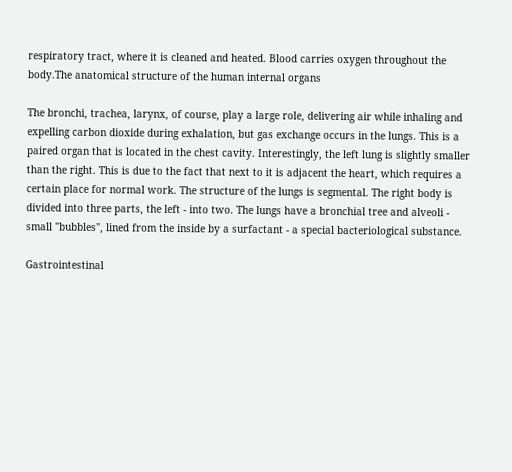respiratory tract, where it is cleaned and heated. Blood carries oxygen throughout the body.The anatomical structure of the human internal organs

The bronchi, trachea, larynx, of course, play a large role, delivering air while inhaling and expelling carbon dioxide during exhalation, but gas exchange occurs in the lungs. This is a paired organ that is located in the chest cavity. Interestingly, the left lung is slightly smaller than the right. This is due to the fact that next to it is adjacent the heart, which requires a certain place for normal work. The structure of the lungs is segmental. The right body is divided into three parts, the left - into two. The lungs have a bronchial tree and alveoli - small "bubbles", lined from the inside by a surfactant - a special bacteriological substance.

Gastrointestinal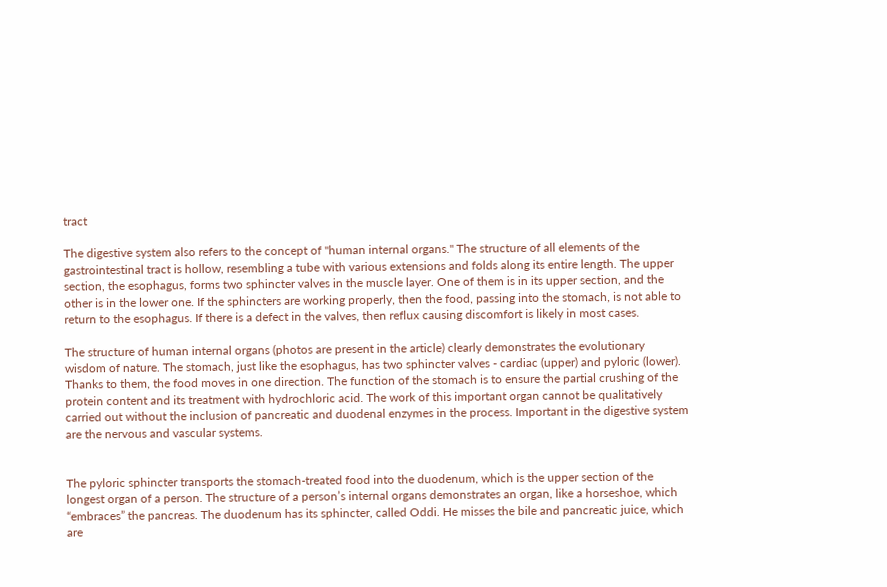tract

The digestive system also refers to the concept of "human internal organs." The structure of all elements of the gastrointestinal tract is hollow, resembling a tube with various extensions and folds along its entire length. The upper section, the esophagus, forms two sphincter valves in the muscle layer. One of them is in its upper section, and the other is in the lower one. If the sphincters are working properly, then the food, passing into the stomach, is not able to return to the esophagus. If there is a defect in the valves, then reflux causing discomfort is likely in most cases.

The structure of human internal organs (photos are present in the article) clearly demonstrates the evolutionary wisdom of nature. The stomach, just like the esophagus, has two sphincter valves - cardiac (upper) and pyloric (lower). Thanks to them, the food moves in one direction. The function of the stomach is to ensure the partial crushing of the protein content and its treatment with hydrochloric acid. The work of this important organ cannot be qualitatively carried out without the inclusion of pancreatic and duodenal enzymes in the process. Important in the digestive system are the nervous and vascular systems.


The pyloric sphincter transports the stomach-treated food into the duodenum, which is the upper section of the longest organ of a person. The structure of a person’s internal organs demonstrates an organ, like a horseshoe, which “embraces” the pancreas. The duodenum has its sphincter, called Oddi. He misses the bile and pancreatic juice, which are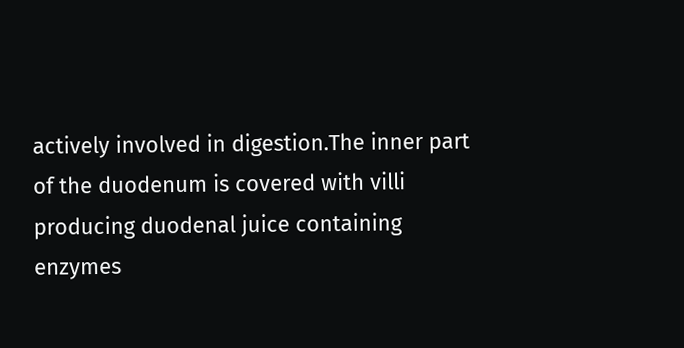actively involved in digestion.The inner part of the duodenum is covered with villi producing duodenal juice containing enzymes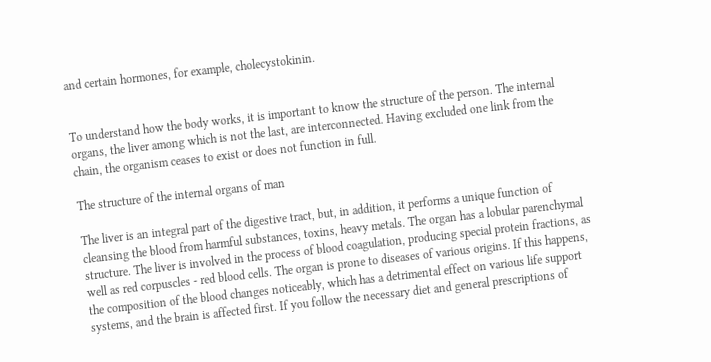and certain hormones, for example, cholecystokinin.


To understand how the body works, it is important to know the structure of the person. The internal organs, the liver among which is not the last, are interconnected. Having excluded one link from the chain, the organism ceases to exist or does not function in full.

The structure of the internal organs of man

The liver is an integral part of the digestive tract, but, in addition, it performs a unique function of cleansing the blood from harmful substances, toxins, heavy metals. The organ has a lobular parenchymal structure. The liver is involved in the process of blood coagulation, producing special protein fractions, as well as red corpuscles - red blood cells. The organ is prone to diseases of various origins. If this happens, the composition of the blood changes noticeably, which has a detrimental effect on various life support systems, and the brain is affected first. If you follow the necessary diet and general prescriptions of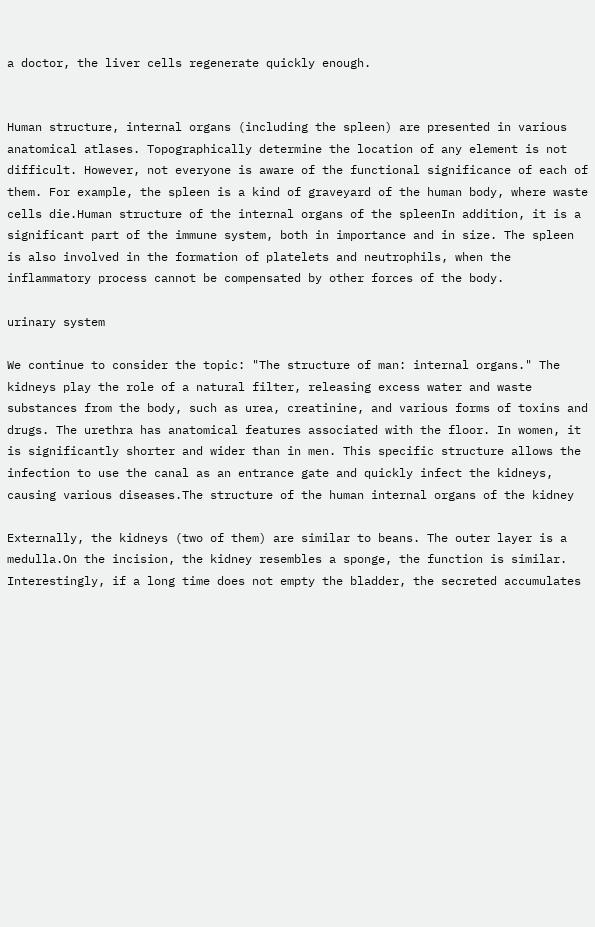a doctor, the liver cells regenerate quickly enough.


Human structure, internal organs (including the spleen) are presented in various anatomical atlases. Topographically determine the location of any element is not difficult. However, not everyone is aware of the functional significance of each of them. For example, the spleen is a kind of graveyard of the human body, where waste cells die.Human structure of the internal organs of the spleenIn addition, it is a significant part of the immune system, both in importance and in size. The spleen is also involved in the formation of platelets and neutrophils, when the inflammatory process cannot be compensated by other forces of the body.

urinary system

We continue to consider the topic: "The structure of man: internal organs." The kidneys play the role of a natural filter, releasing excess water and waste substances from the body, such as urea, creatinine, and various forms of toxins and drugs. The urethra has anatomical features associated with the floor. In women, it is significantly shorter and wider than in men. This specific structure allows the infection to use the canal as an entrance gate and quickly infect the kidneys, causing various diseases.The structure of the human internal organs of the kidney

Externally, the kidneys (two of them) are similar to beans. The outer layer is a medulla.On the incision, the kidney resembles a sponge, the function is similar. Interestingly, if a long time does not empty the bladder, the secreted accumulates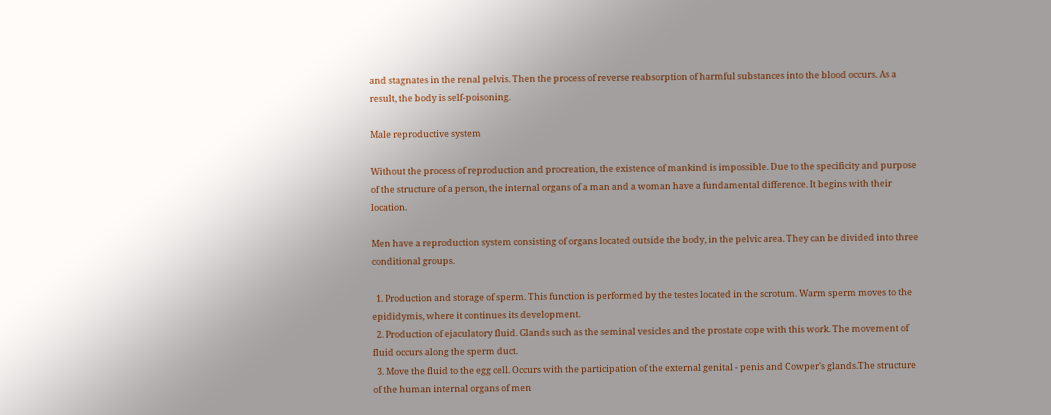and stagnates in the renal pelvis. Then the process of reverse reabsorption of harmful substances into the blood occurs. As a result, the body is self-poisoning.

Male reproductive system

Without the process of reproduction and procreation, the existence of mankind is impossible. Due to the specificity and purpose of the structure of a person, the internal organs of a man and a woman have a fundamental difference. It begins with their location.

Men have a reproduction system consisting of organs located outside the body, in the pelvic area. They can be divided into three conditional groups.

  1. Production and storage of sperm. This function is performed by the testes located in the scrotum. Warm sperm moves to the epididymis, where it continues its development.
  2. Production of ejaculatory fluid. Glands such as the seminal vesicles and the prostate cope with this work. The movement of fluid occurs along the sperm duct.
  3. Move the fluid to the egg cell. Occurs with the participation of the external genital - penis and Cowper's glands.The structure of the human internal organs of men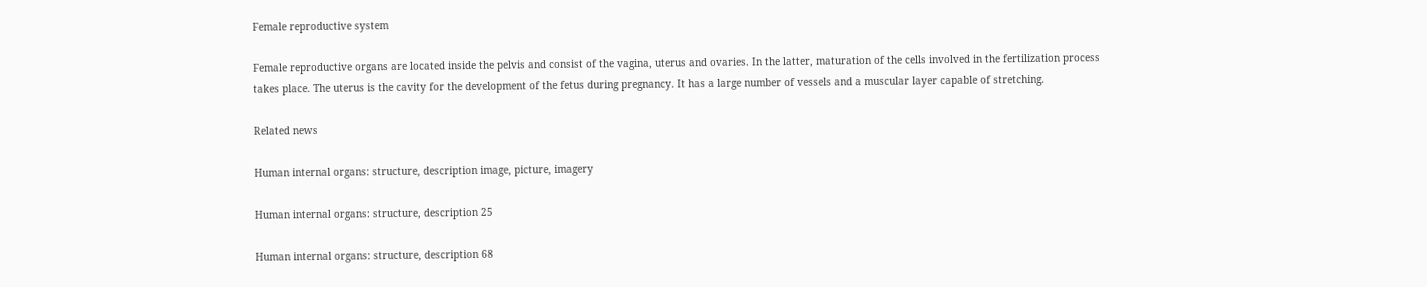Female reproductive system

Female reproductive organs are located inside the pelvis and consist of the vagina, uterus and ovaries. In the latter, maturation of the cells involved in the fertilization process takes place. The uterus is the cavity for the development of the fetus during pregnancy. It has a large number of vessels and a muscular layer capable of stretching.

Related news

Human internal organs: structure, description image, picture, imagery

Human internal organs: structure, description 25

Human internal organs: structure, description 68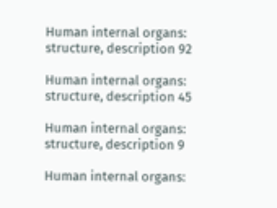Human internal organs: structure, description 92

Human internal organs: structure, description 45

Human internal organs: structure, description 9

Human internal organs: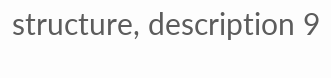structure, description 9